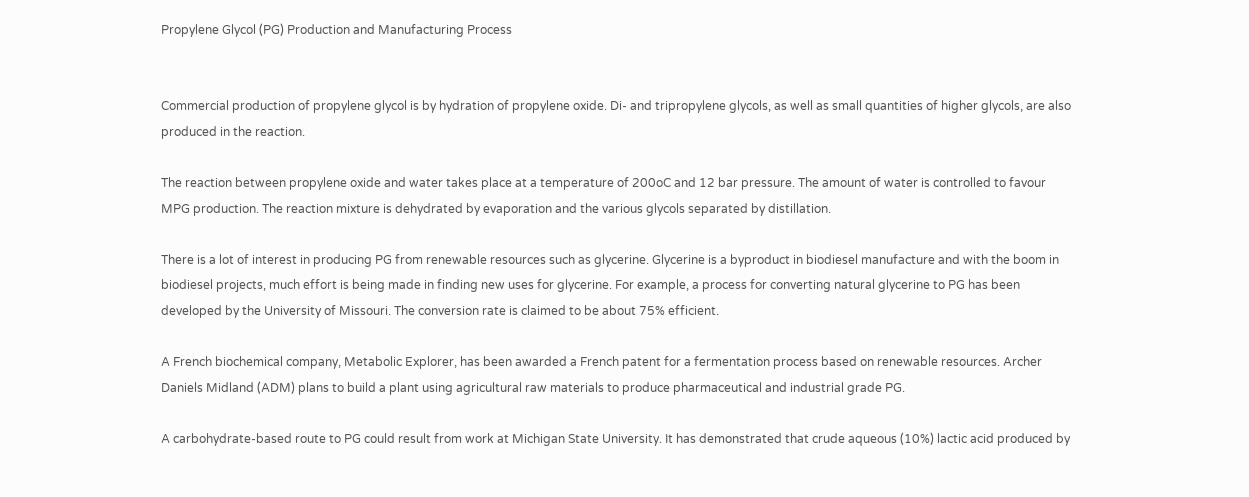Propylene Glycol (PG) Production and Manufacturing Process


Commercial production of propylene glycol is by hydration of propylene oxide. Di- and tripropylene glycols, as well as small quantities of higher glycols, are also produced in the reaction.

The reaction between propylene oxide and water takes place at a temperature of 200oC and 12 bar pressure. The amount of water is controlled to favour MPG production. The reaction mixture is dehydrated by evaporation and the various glycols separated by distillation.

There is a lot of interest in producing PG from renewable resources such as glycerine. Glycerine is a byproduct in biodiesel manufacture and with the boom in biodiesel projects, much effort is being made in finding new uses for glycerine. For example, a process for converting natural glycerine to PG has been developed by the University of Missouri. The conversion rate is claimed to be about 75% efficient.

A French biochemical company, Metabolic Explorer, has been awarded a French patent for a fermentation process based on renewable resources. Archer Daniels Midland (ADM) plans to build a plant using agricultural raw materials to produce pharmaceutical and industrial grade PG.

A carbohydrate-based route to PG could result from work at Michigan State University. It has demonstrated that crude aqueous (10%) lactic acid produced by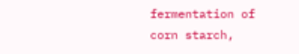fermentation of corn starch,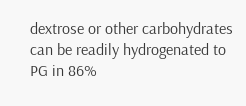dextrose or other carbohydrates can be readily hydrogenated to PG in 86%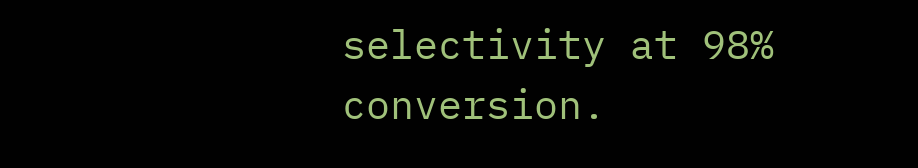selectivity at 98% conversion.